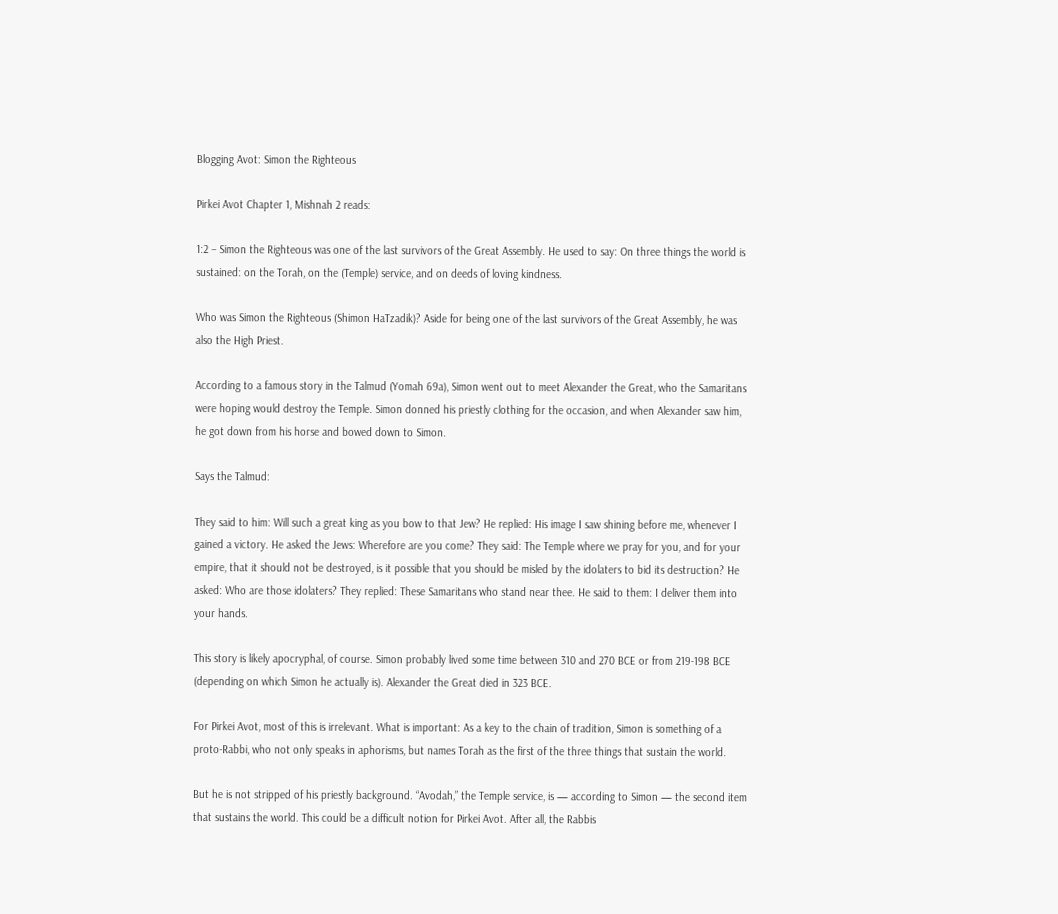Blogging Avot: Simon the Righteous

Pirkei Avot Chapter 1, Mishnah 2 reads:

1:2 – Simon the Righteous was one of the last survivors of the Great Assembly. He used to say: On three things the world is sustained: on the Torah, on the (Temple) service, and on deeds of loving kindness.

Who was Simon the Righteous (Shimon HaTzadik)? Aside for being one of the last survivors of the Great Assembly, he was also the High Priest.

According to a famous story in the Talmud (Yomah 69a), Simon went out to meet Alexander the Great, who the Samaritans were hoping would destroy the Temple. Simon donned his priestly clothing for the occasion, and when Alexander saw him, he got down from his horse and bowed down to Simon.

Says the Talmud:

They said to him: Will such a great king as you bow to that Jew? He replied: His image I saw shining before me, whenever I gained a victory. He asked the Jews: Wherefore are you come? They said: The Temple where we pray for you, and for your empire, that it should not be destroyed, is it possible that you should be misled by the idolaters to bid its destruction? He asked: Who are those idolaters? They replied: These Samaritans who stand near thee. He said to them: I deliver them into your hands.

This story is likely apocryphal, of course. Simon probably lived some time between 310 and 270 BCE or from 219-198 BCE (depending on which Simon he actually is). Alexander the Great died in 323 BCE.

For Pirkei Avot, most of this is irrelevant. What is important: As a key to the chain of tradition, Simon is something of a proto-Rabbi, who not only speaks in aphorisms, but names Torah as the first of the three things that sustain the world.

But he is not stripped of his priestly background. “Avodah,” the Temple service, is — according to Simon — the second item that sustains the world. This could be a difficult notion for Pirkei Avot. After all, the Rabbis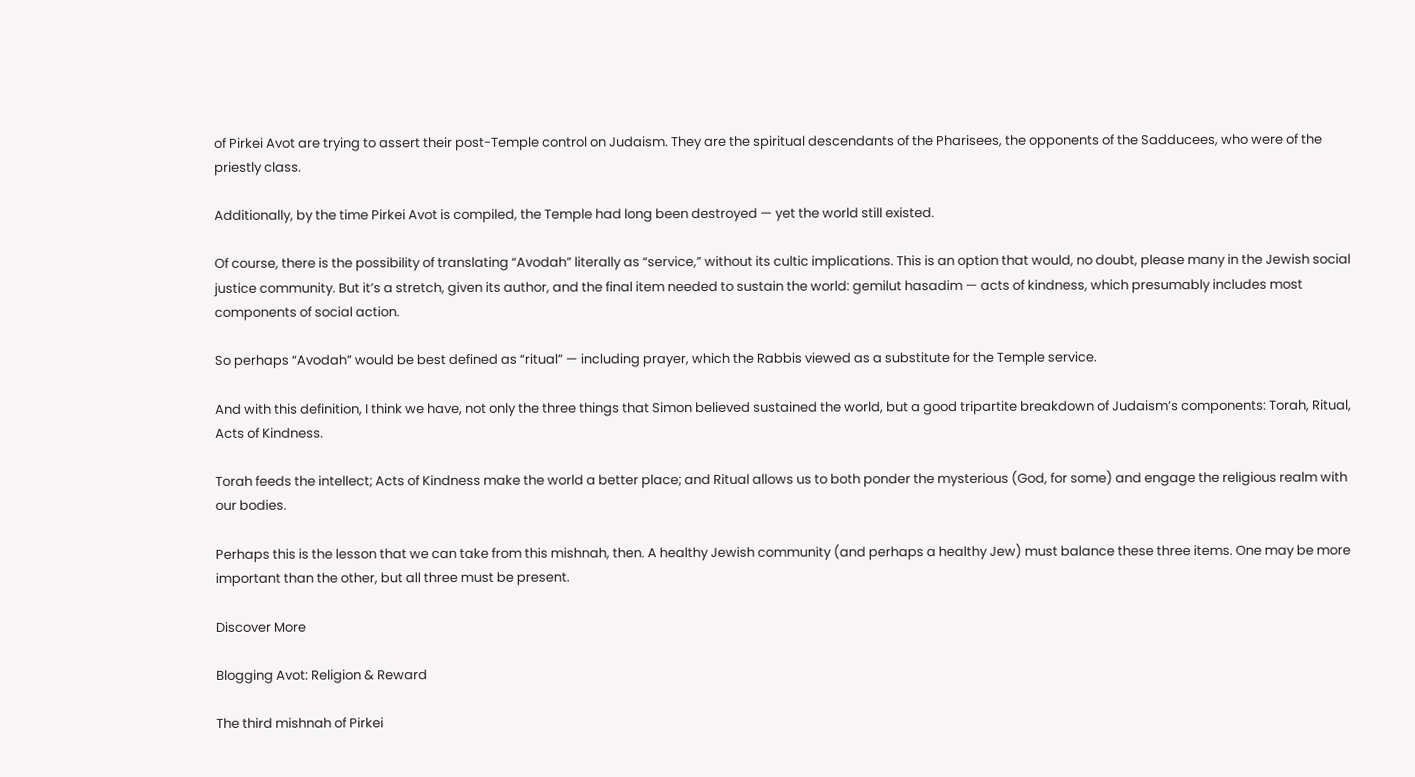of Pirkei Avot are trying to assert their post-Temple control on Judaism. They are the spiritual descendants of the Pharisees, the opponents of the Sadducees, who were of the priestly class.

Additionally, by the time Pirkei Avot is compiled, the Temple had long been destroyed — yet the world still existed.

Of course, there is the possibility of translating “Avodah” literally as “service,” without its cultic implications. This is an option that would, no doubt, please many in the Jewish social justice community. But it’s a stretch, given its author, and the final item needed to sustain the world: gemilut hasadim — acts of kindness, which presumably includes most components of social action.

So perhaps “Avodah” would be best defined as “ritual” — including prayer, which the Rabbis viewed as a substitute for the Temple service.

And with this definition, I think we have, not only the three things that Simon believed sustained the world, but a good tripartite breakdown of Judaism’s components: Torah, Ritual, Acts of Kindness.

Torah feeds the intellect; Acts of Kindness make the world a better place; and Ritual allows us to both ponder the mysterious (God, for some) and engage the religious realm with our bodies.

Perhaps this is the lesson that we can take from this mishnah, then. A healthy Jewish community (and perhaps a healthy Jew) must balance these three items. One may be more important than the other, but all three must be present.

Discover More

Blogging Avot: Religion & Reward

The third mishnah of Pirkei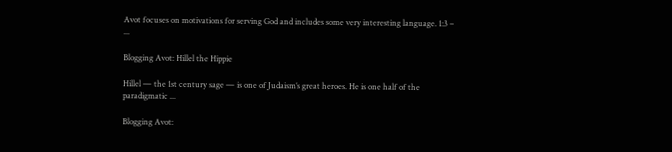Avot focuses on motivations for serving God and includes some very interesting language. 1:3 – ...

Blogging Avot: Hillel the Hippie

Hillel — the 1st century sage — is one of Judaism’s great heroes. He is one half of the paradigmatic ...

Blogging Avot: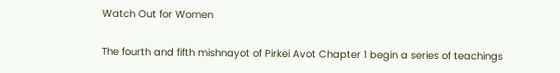Watch Out for Women

The fourth and fifth mishnayot of Pirkei Avot Chapter 1 begin a series of teachings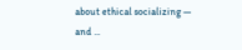about ethical socializing — and ...